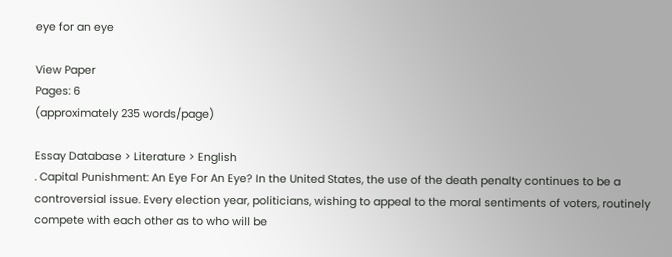eye for an eye

View Paper
Pages: 6
(approximately 235 words/page)

Essay Database > Literature > English
. Capital Punishment: An Eye For An Eye? In the United States, the use of the death penalty continues to be a controversial issue. Every election year, politicians, wishing to appeal to the moral sentiments of voters, routinely compete with each other as to who will be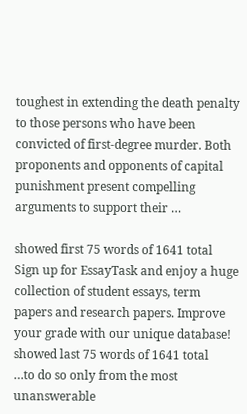toughest in extending the death penalty to those persons who have been convicted of first-degree murder. Both proponents and opponents of capital punishment present compelling arguments to support their …

showed first 75 words of 1641 total
Sign up for EssayTask and enjoy a huge collection of student essays, term papers and research papers. Improve your grade with our unique database!
showed last 75 words of 1641 total
…to do so only from the most unanswerable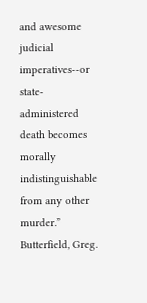and awesome judicial imperatives--or state-administered death becomes morally indistinguishable from any other murder.” Butterfield, Greg.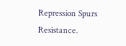Repression Spurs Resistance.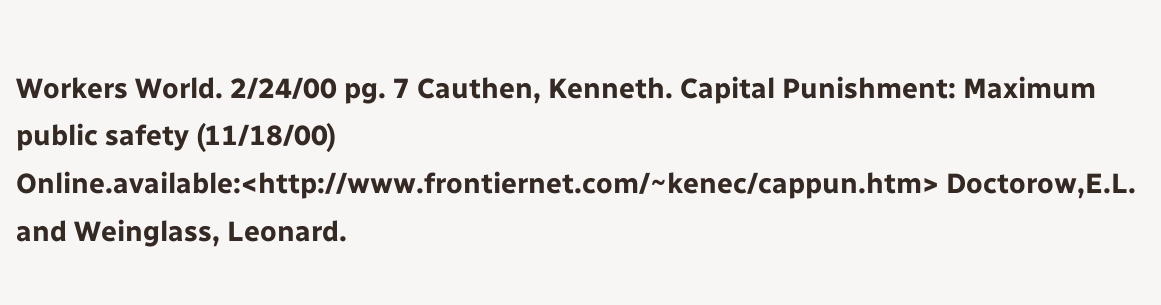Workers World. 2/24/00 pg. 7 Cauthen, Kenneth. Capital Punishment: Maximum public safety (11/18/00) Online.available:<http://www.frontiernet.com/~kenec/cappun.htm> Doctorow,E.L. and Weinglass, Leonard.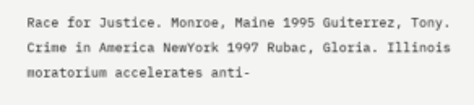Race for Justice. Monroe, Maine 1995 Guiterrez, Tony. Crime in America NewYork 1997 Rubac, Gloria. Illinois moratorium accelerates anti-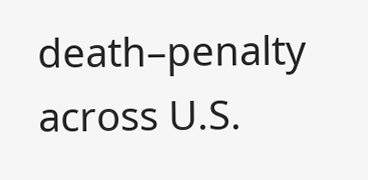death–penalty across U.S.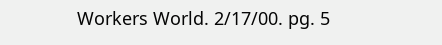Workers World. 2/17/00. pg. 5